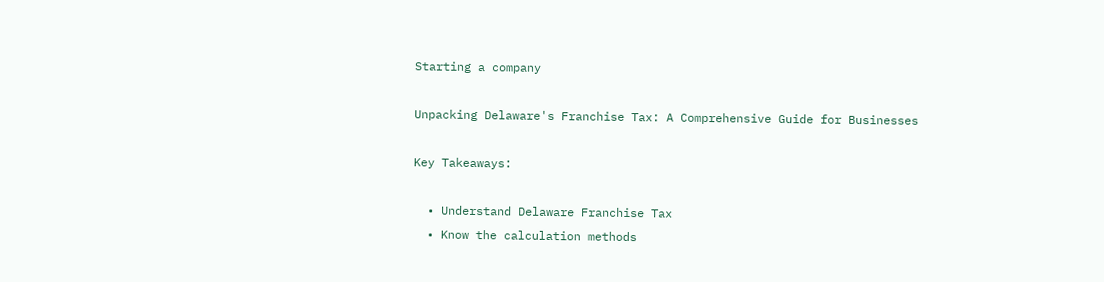Starting a company

Unpacking Delaware's Franchise Tax: A Comprehensive Guide for Businesses

Key Takeaways:

  • Understand Delaware Franchise Tax
  • Know the calculation methods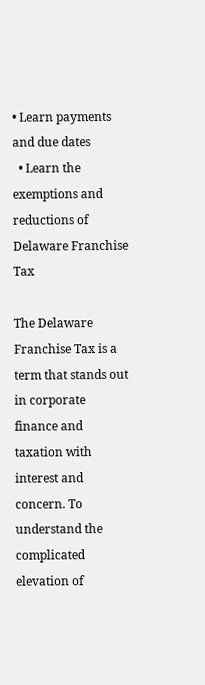• Learn payments and due dates
  • Learn the exemptions and reductions of Delaware Franchise Tax

The Delaware Franchise Tax is a term that stands out in corporate finance and taxation with interest and concern. To understand the complicated elevation of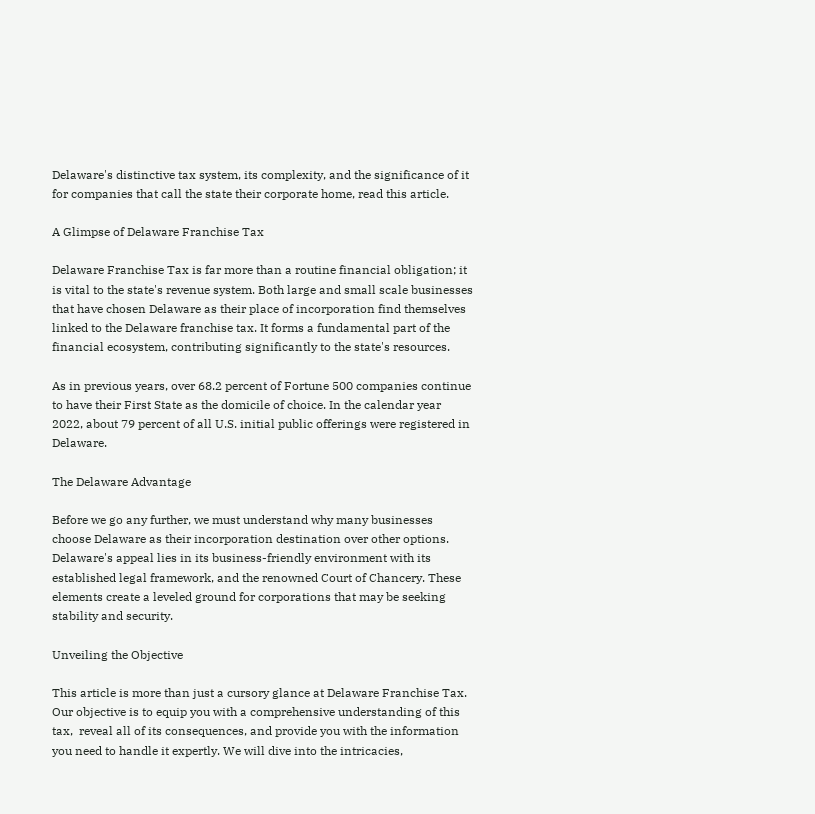Delaware's distinctive tax system, its complexity, and the significance of it for companies that call the state their corporate home, read this article.

A Glimpse of Delaware Franchise Tax

Delaware Franchise Tax is far more than a routine financial obligation; it is vital to the state's revenue system. Both large and small scale businesses that have chosen Delaware as their place of incorporation find themselves linked to the Delaware franchise tax. It forms a fundamental part of the financial ecosystem, contributing significantly to the state's resources.

As in previous years, over 68.2 percent of Fortune 500 companies continue to have their First State as the domicile of choice. In the calendar year 2022, about 79 percent of all U.S. initial public offerings were registered in Delaware.

The Delaware Advantage

Before we go any further, we must understand why many businesses choose Delaware as their incorporation destination over other options. Delaware's appeal lies in its business-friendly environment with its established legal framework, and the renowned Court of Chancery. These elements create a leveled ground for corporations that may be seeking stability and security.

Unveiling the Objective

This article is more than just a cursory glance at Delaware Franchise Tax. Our objective is to equip you with a comprehensive understanding of this tax,  reveal all of its consequences, and provide you with the information you need to handle it expertly. We will dive into the intricacies,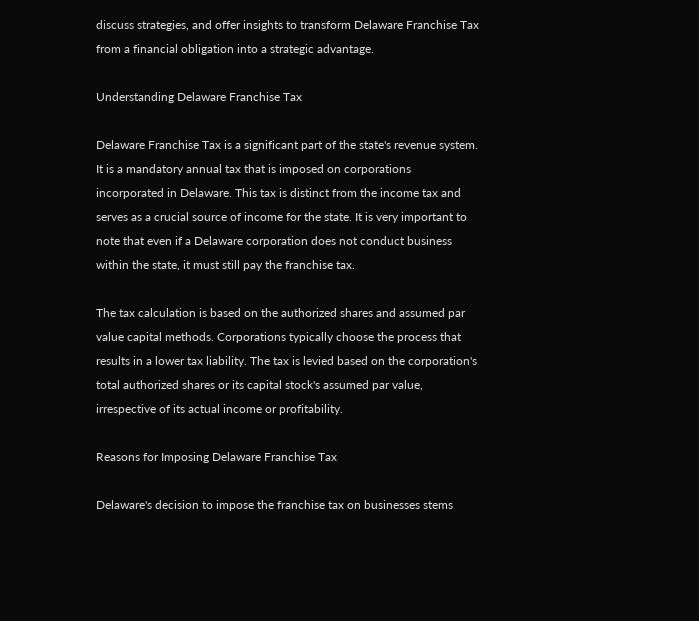discuss strategies, and offer insights to transform Delaware Franchise Tax from a financial obligation into a strategic advantage.

Understanding Delaware Franchise Tax

Delaware Franchise Tax is a significant part of the state's revenue system. It is a mandatory annual tax that is imposed on corporations incorporated in Delaware. This tax is distinct from the income tax and serves as a crucial source of income for the state. It is very important to note that even if a Delaware corporation does not conduct business within the state, it must still pay the franchise tax.

The tax calculation is based on the authorized shares and assumed par value capital methods. Corporations typically choose the process that results in a lower tax liability. The tax is levied based on the corporation's total authorized shares or its capital stock's assumed par value, irrespective of its actual income or profitability.

Reasons for Imposing Delaware Franchise Tax

Delaware's decision to impose the franchise tax on businesses stems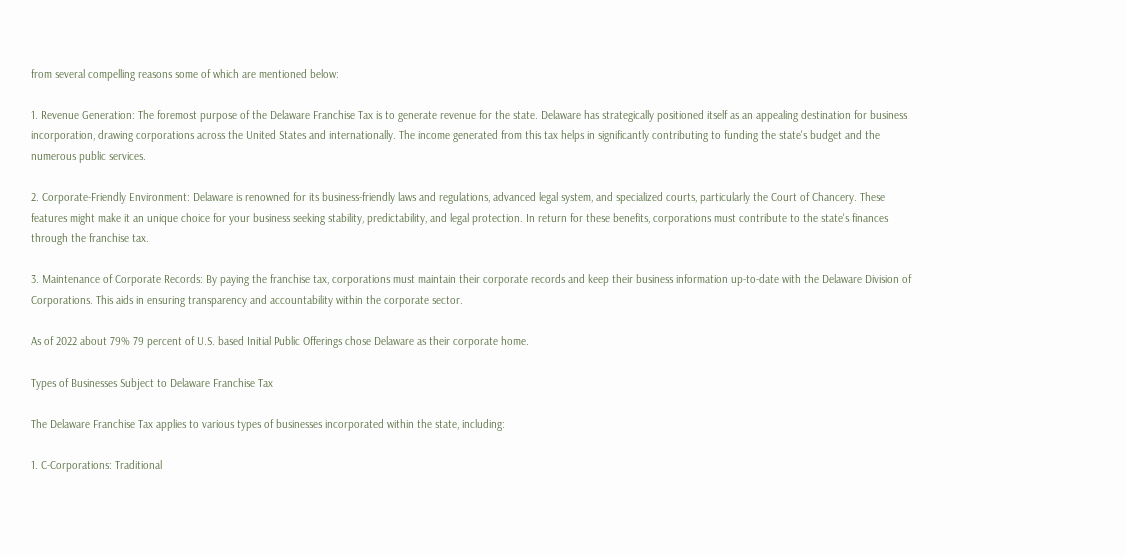from several compelling reasons some of which are mentioned below:

1. Revenue Generation: The foremost purpose of the Delaware Franchise Tax is to generate revenue for the state. Delaware has strategically positioned itself as an appealing destination for business incorporation, drawing corporations across the United States and internationally. The income generated from this tax helps in significantly contributing to funding the state's budget and the numerous public services.

2. Corporate-Friendly Environment: Delaware is renowned for its business-friendly laws and regulations, advanced legal system, and specialized courts, particularly the Court of Chancery. These features might make it an unique choice for your business seeking stability, predictability, and legal protection. In return for these benefits, corporations must contribute to the state's finances through the franchise tax.

3. Maintenance of Corporate Records: By paying the franchise tax, corporations must maintain their corporate records and keep their business information up-to-date with the Delaware Division of Corporations. This aids in ensuring transparency and accountability within the corporate sector.

As of 2022 about 79% 79 percent of U.S. based Initial Public Offerings chose Delaware as their corporate home.

Types of Businesses Subject to Delaware Franchise Tax

The Delaware Franchise Tax applies to various types of businesses incorporated within the state, including:

1. C-Corporations: Traditional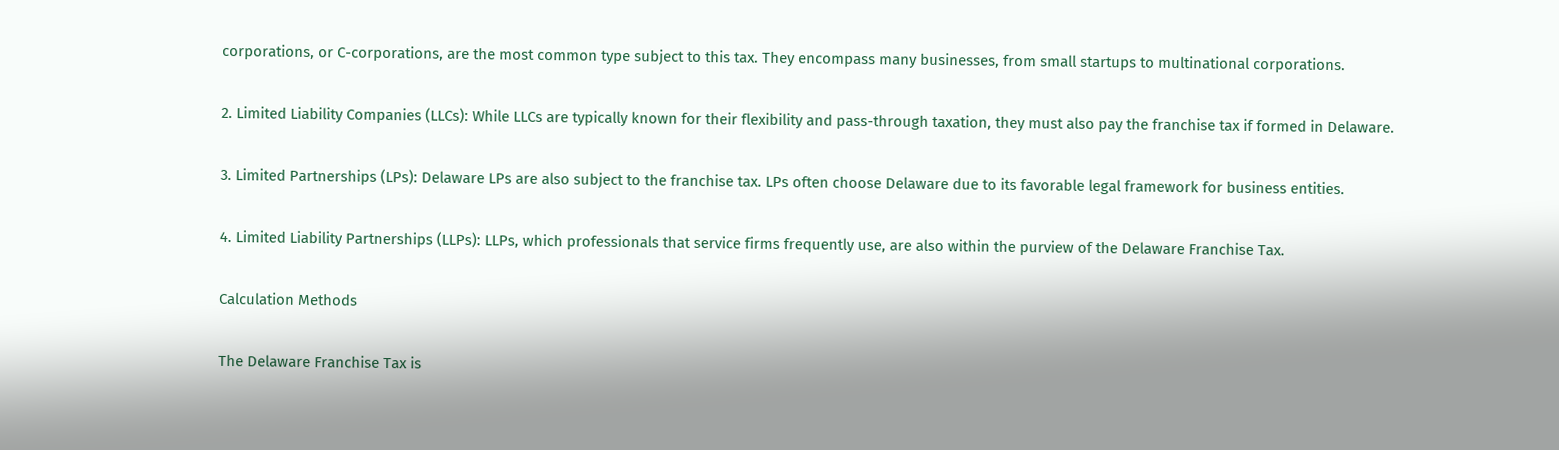corporations, or C-corporations, are the most common type subject to this tax. They encompass many businesses, from small startups to multinational corporations.

2. Limited Liability Companies (LLCs): While LLCs are typically known for their flexibility and pass-through taxation, they must also pay the franchise tax if formed in Delaware.

3. Limited Partnerships (LPs): Delaware LPs are also subject to the franchise tax. LPs often choose Delaware due to its favorable legal framework for business entities.

4. Limited Liability Partnerships (LLPs): LLPs, which professionals that service firms frequently use, are also within the purview of the Delaware Franchise Tax.

Calculation Methods

The Delaware Franchise Tax is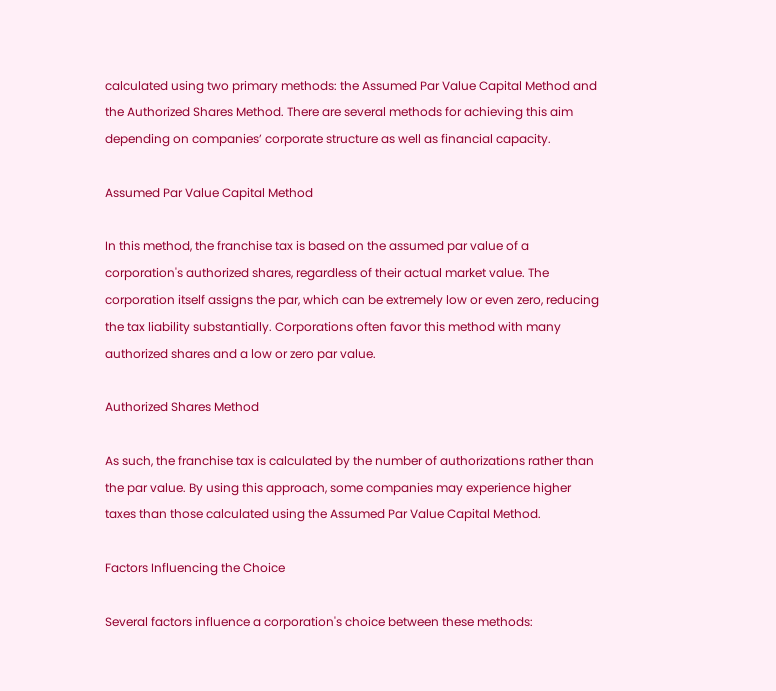calculated using two primary methods: the Assumed Par Value Capital Method and the Authorized Shares Method. There are several methods for achieving this aim depending on companies’ corporate structure as well as financial capacity.

Assumed Par Value Capital Method

In this method, the franchise tax is based on the assumed par value of a corporation's authorized shares, regardless of their actual market value. The corporation itself assigns the par, which can be extremely low or even zero, reducing the tax liability substantially. Corporations often favor this method with many authorized shares and a low or zero par value.

Authorized Shares Method

As such, the franchise tax is calculated by the number of authorizations rather than the par value. By using this approach, some companies may experience higher taxes than those calculated using the Assumed Par Value Capital Method.

Factors Influencing the Choice

Several factors influence a corporation's choice between these methods: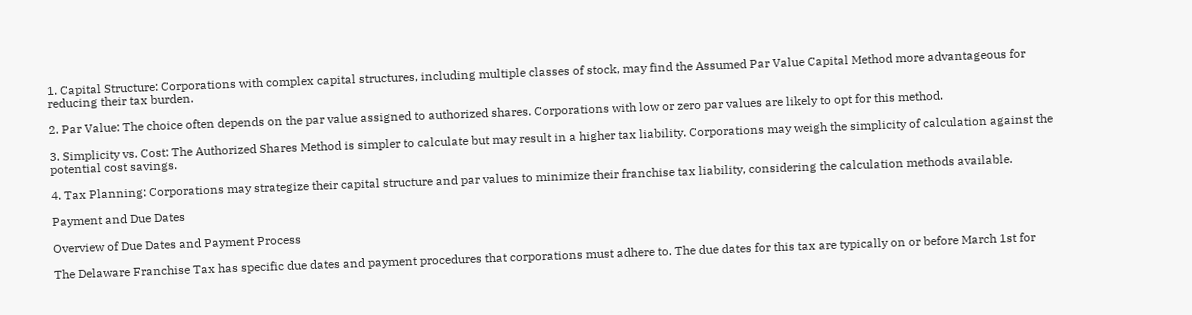1. Capital Structure: Corporations with complex capital structures, including multiple classes of stock, may find the Assumed Par Value Capital Method more advantageous for reducing their tax burden.

2. Par Value: The choice often depends on the par value assigned to authorized shares. Corporations with low or zero par values are likely to opt for this method.

3. Simplicity vs. Cost: The Authorized Shares Method is simpler to calculate but may result in a higher tax liability. Corporations may weigh the simplicity of calculation against the potential cost savings.

4. Tax Planning: Corporations may strategize their capital structure and par values to minimize their franchise tax liability, considering the calculation methods available.

Payment and Due Dates

Overview of Due Dates and Payment Process

The Delaware Franchise Tax has specific due dates and payment procedures that corporations must adhere to. The due dates for this tax are typically on or before March 1st for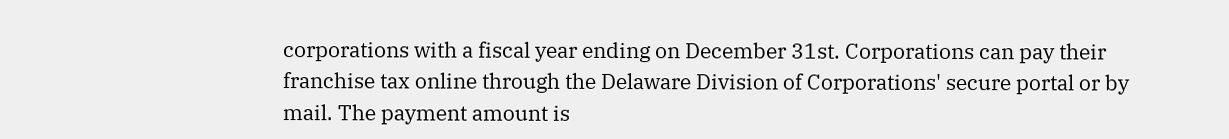corporations with a fiscal year ending on December 31st. Corporations can pay their franchise tax online through the Delaware Division of Corporations' secure portal or by mail. The payment amount is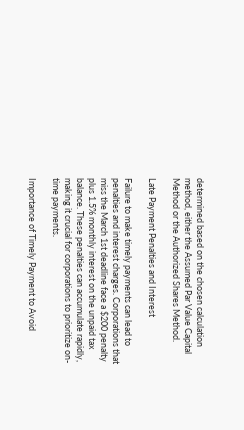determined based on the chosen calculation method, either the Assumed Par Value Capital Method or the Authorized Shares Method.

Late Payment Penalties and Interest

Failure to make timely payments can lead to penalties and interest charges. Corporations that miss the March 1st deadline face a $200 penalty plus 1.5% monthly interest on the unpaid tax balance. These penalties can accumulate rapidly, making it crucial for corporations to prioritize on-time payments.

Importance of Timely Payment to Avoid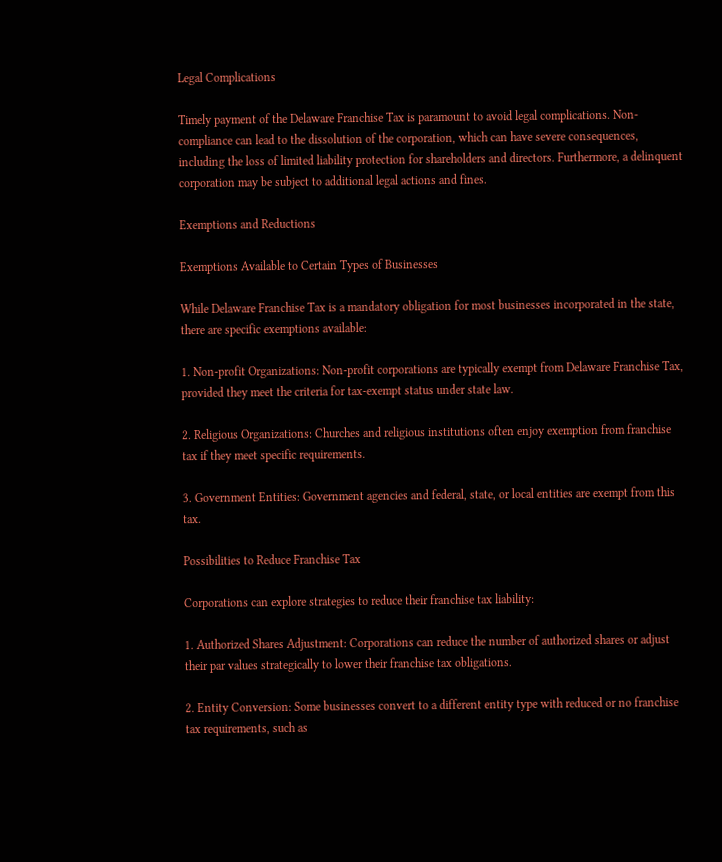Legal Complications

Timely payment of the Delaware Franchise Tax is paramount to avoid legal complications. Non-compliance can lead to the dissolution of the corporation, which can have severe consequences, including the loss of limited liability protection for shareholders and directors. Furthermore, a delinquent corporation may be subject to additional legal actions and fines.

Exemptions and Reductions

Exemptions Available to Certain Types of Businesses

While Delaware Franchise Tax is a mandatory obligation for most businesses incorporated in the state, there are specific exemptions available:

1. Non-profit Organizations: Non-profit corporations are typically exempt from Delaware Franchise Tax, provided they meet the criteria for tax-exempt status under state law.

2. Religious Organizations: Churches and religious institutions often enjoy exemption from franchise tax if they meet specific requirements.

3. Government Entities: Government agencies and federal, state, or local entities are exempt from this tax.

Possibilities to Reduce Franchise Tax

Corporations can explore strategies to reduce their franchise tax liability:

1. Authorized Shares Adjustment: Corporations can reduce the number of authorized shares or adjust their par values strategically to lower their franchise tax obligations.

2. Entity Conversion: Some businesses convert to a different entity type with reduced or no franchise tax requirements, such as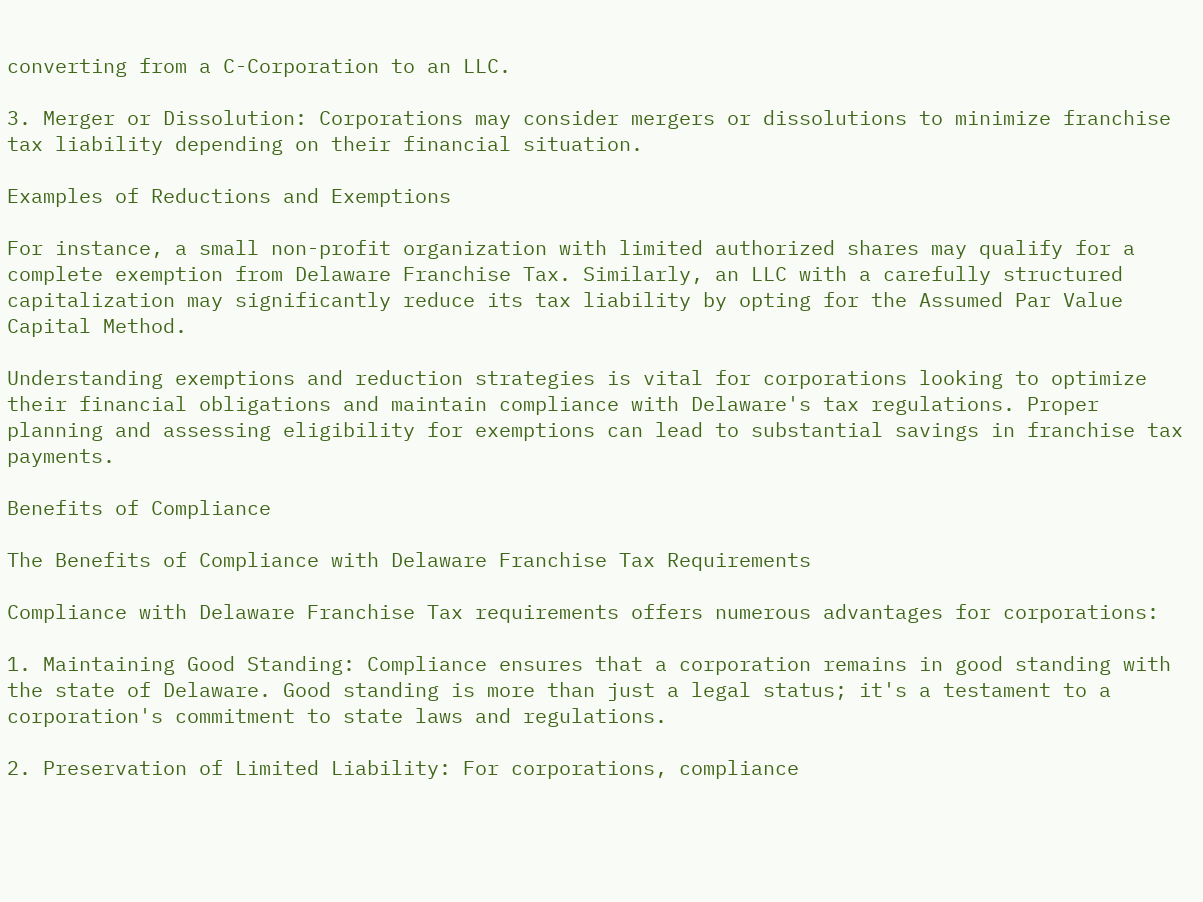converting from a C-Corporation to an LLC.

3. Merger or Dissolution: Corporations may consider mergers or dissolutions to minimize franchise tax liability depending on their financial situation.

Examples of Reductions and Exemptions

For instance, a small non-profit organization with limited authorized shares may qualify for a complete exemption from Delaware Franchise Tax. Similarly, an LLC with a carefully structured capitalization may significantly reduce its tax liability by opting for the Assumed Par Value Capital Method.

Understanding exemptions and reduction strategies is vital for corporations looking to optimize their financial obligations and maintain compliance with Delaware's tax regulations. Proper planning and assessing eligibility for exemptions can lead to substantial savings in franchise tax payments.

Benefits of Compliance

The Benefits of Compliance with Delaware Franchise Tax Requirements

Compliance with Delaware Franchise Tax requirements offers numerous advantages for corporations:

1. Maintaining Good Standing: Compliance ensures that a corporation remains in good standing with the state of Delaware. Good standing is more than just a legal status; it's a testament to a corporation's commitment to state laws and regulations.

2. Preservation of Limited Liability: For corporations, compliance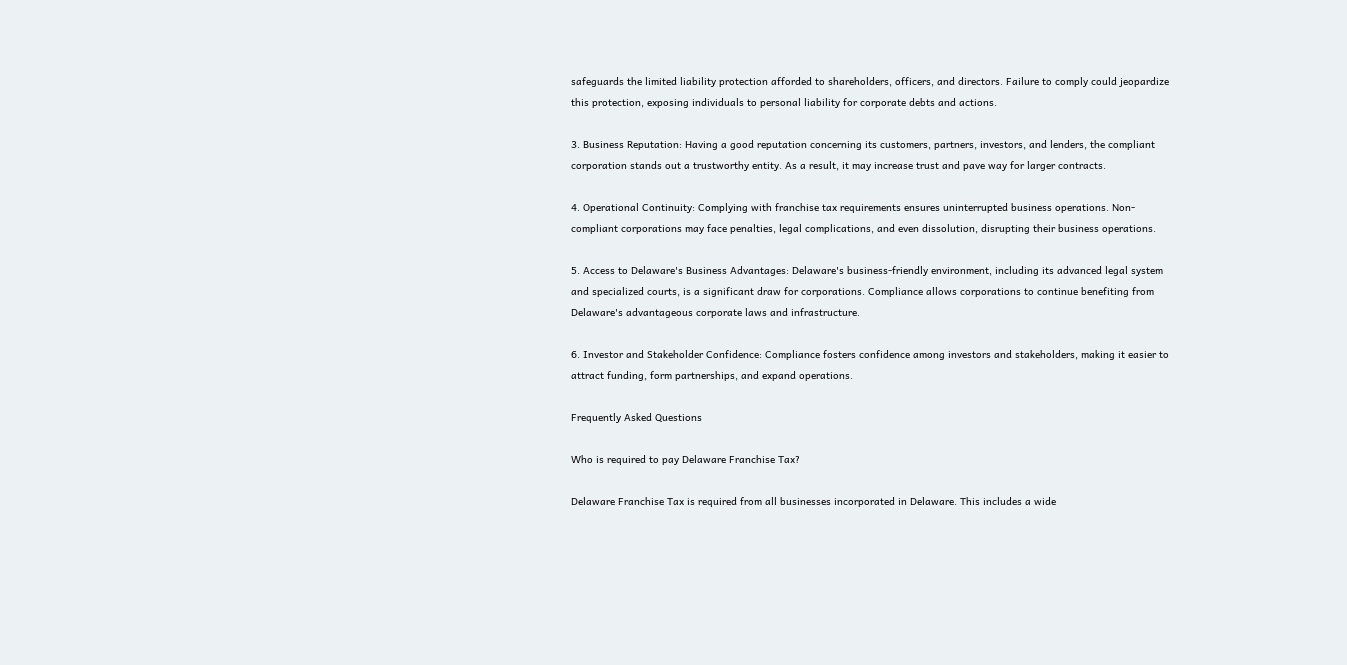safeguards the limited liability protection afforded to shareholders, officers, and directors. Failure to comply could jeopardize this protection, exposing individuals to personal liability for corporate debts and actions.

3. Business Reputation: Having a good reputation concerning its customers, partners, investors, and lenders, the compliant corporation stands out a trustworthy entity. As a result, it may increase trust and pave way for larger contracts.

4. Operational Continuity: Complying with franchise tax requirements ensures uninterrupted business operations. Non-compliant corporations may face penalties, legal complications, and even dissolution, disrupting their business operations.

5. Access to Delaware's Business Advantages: Delaware's business-friendly environment, including its advanced legal system and specialized courts, is a significant draw for corporations. Compliance allows corporations to continue benefiting from Delaware's advantageous corporate laws and infrastructure.

6. Investor and Stakeholder Confidence: Compliance fosters confidence among investors and stakeholders, making it easier to attract funding, form partnerships, and expand operations.

Frequently Asked Questions

Who is required to pay Delaware Franchise Tax?

Delaware Franchise Tax is required from all businesses incorporated in Delaware. This includes a wide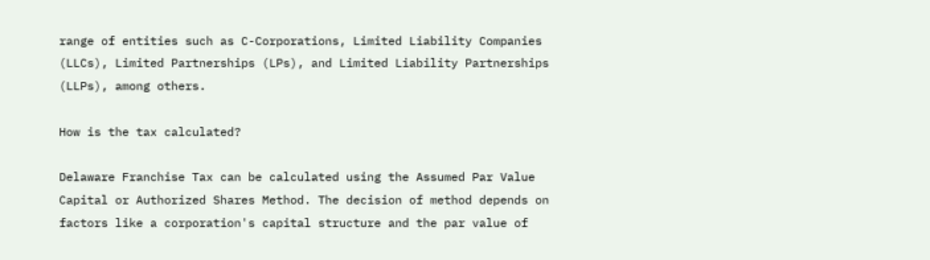range of entities such as C-Corporations, Limited Liability Companies (LLCs), Limited Partnerships (LPs), and Limited Liability Partnerships (LLPs), among others.

How is the tax calculated?

Delaware Franchise Tax can be calculated using the Assumed Par Value Capital or Authorized Shares Method. The decision of method depends on factors like a corporation's capital structure and the par value of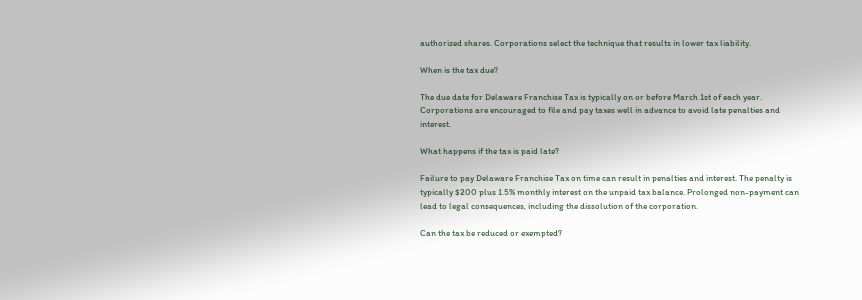authorized shares. Corporations select the technique that results in lower tax liability.

When is the tax due?

The due date for Delaware Franchise Tax is typically on or before March 1st of each year. Corporations are encouraged to file and pay taxes well in advance to avoid late penalties and interest.

What happens if the tax is paid late?

Failure to pay Delaware Franchise Tax on time can result in penalties and interest. The penalty is typically $200 plus 1.5% monthly interest on the unpaid tax balance. Prolonged non-payment can lead to legal consequences, including the dissolution of the corporation.

Can the tax be reduced or exempted?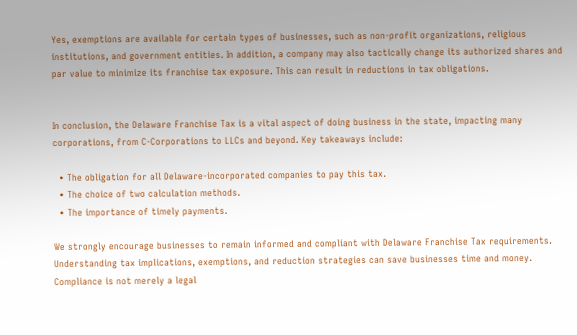Yes, exemptions are available for certain types of businesses, such as non-profit organizations, religious institutions, and government entities. In addition, a company may also tactically change its authorized shares and par value to minimize its franchise tax exposure. This can result in reductions in tax obligations.


In conclusion, the Delaware Franchise Tax is a vital aspect of doing business in the state, impacting many corporations, from C-Corporations to LLCs and beyond. Key takeaways include:

  • The obligation for all Delaware-incorporated companies to pay this tax.
  • The choice of two calculation methods.
  • The importance of timely payments.

We strongly encourage businesses to remain informed and compliant with Delaware Franchise Tax requirements. Understanding tax implications, exemptions, and reduction strategies can save businesses time and money. Compliance is not merely a legal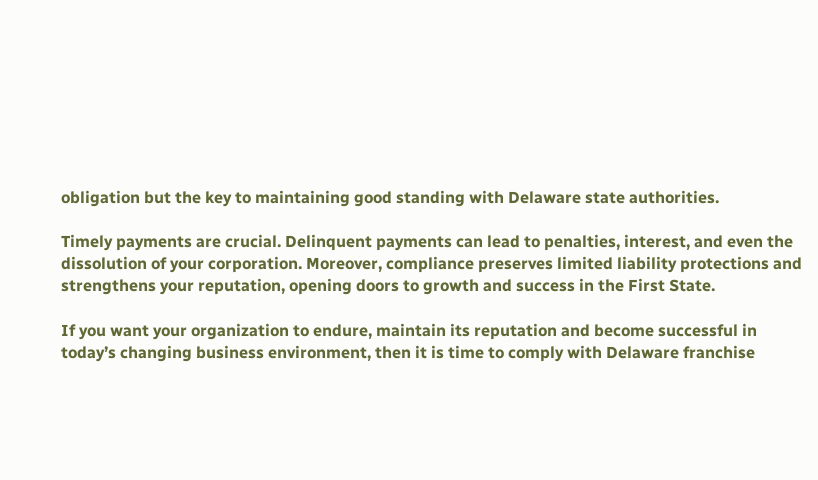obligation but the key to maintaining good standing with Delaware state authorities.

Timely payments are crucial. Delinquent payments can lead to penalties, interest, and even the dissolution of your corporation. Moreover, compliance preserves limited liability protections and strengthens your reputation, opening doors to growth and success in the First State.

If you want your organization to endure, maintain its reputation and become successful in today’s changing business environment, then it is time to comply with Delaware franchise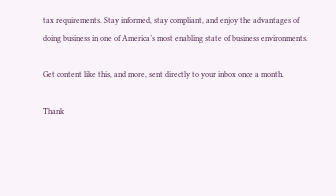tax requirements. Stay informed, stay compliant, and enjoy the advantages of doing business in one of America’s most enabling state of business environments.

Get content like this, and more, sent directly to your inbox once a month.

Thank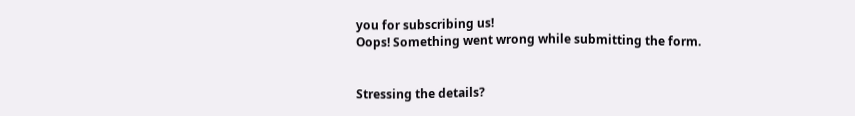you for subscribing us!
Oops! Something went wrong while submitting the form.


Stressing the details?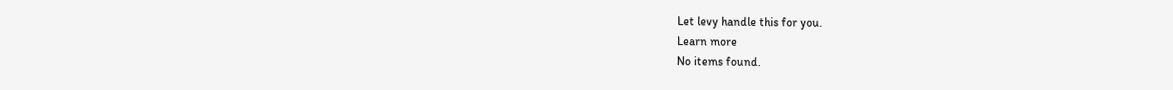Let levy handle this for you.
Learn more
No items found.